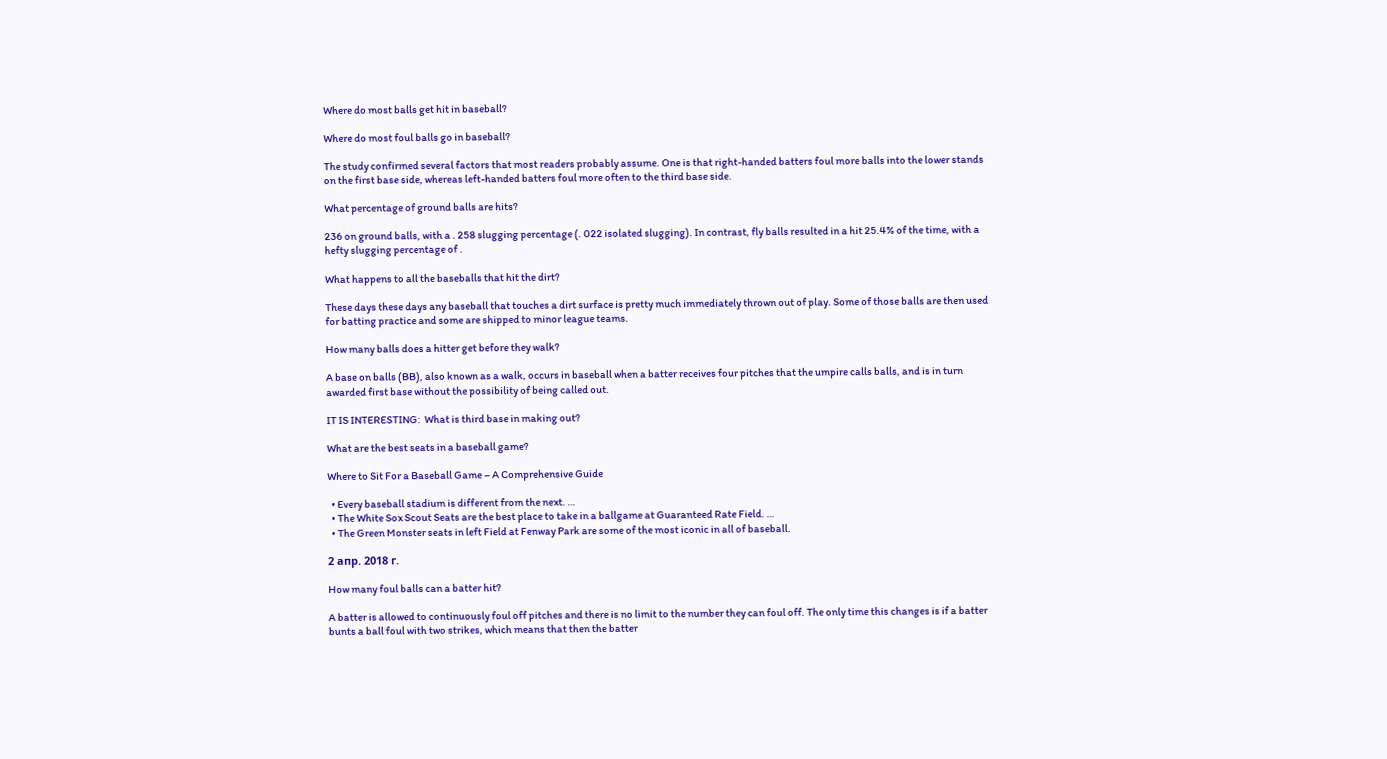Where do most balls get hit in baseball?

Where do most foul balls go in baseball?

The study confirmed several factors that most readers probably assume. One is that right-handed batters foul more balls into the lower stands on the first base side, whereas left-handed batters foul more often to the third base side.

What percentage of ground balls are hits?

236 on ground balls, with a . 258 slugging percentage (. 022 isolated slugging). In contrast, fly balls resulted in a hit 25.4% of the time, with a hefty slugging percentage of .

What happens to all the baseballs that hit the dirt?

These days these days any baseball that touches a dirt surface is pretty much immediately thrown out of play. Some of those balls are then used for batting practice and some are shipped to minor league teams.

How many balls does a hitter get before they walk?

A base on balls (BB), also known as a walk, occurs in baseball when a batter receives four pitches that the umpire calls balls, and is in turn awarded first base without the possibility of being called out.

IT IS INTERESTING:  What is third base in making out?

What are the best seats in a baseball game?

Where to Sit For a Baseball Game – A Comprehensive Guide

  • Every baseball stadium is different from the next. …
  • The White Sox Scout Seats are the best place to take in a ballgame at Guaranteed Rate Field. …
  • The Green Monster seats in left Field at Fenway Park are some of the most iconic in all of baseball.

2 апр. 2018 г.

How many foul balls can a batter hit?

A batter is allowed to continuously foul off pitches and there is no limit to the number they can foul off. The only time this changes is if a batter bunts a ball foul with two strikes, which means that then the batter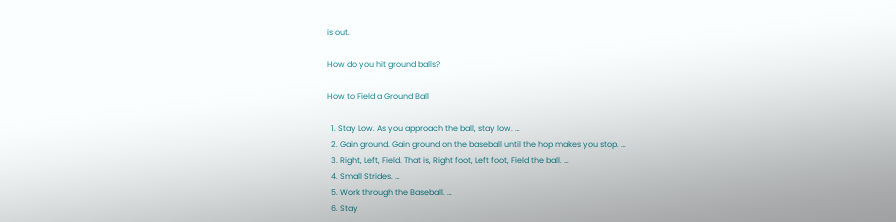is out.

How do you hit ground balls?

How to Field a Ground Ball

  1. Stay Low. As you approach the ball, stay low. …
  2. Gain ground. Gain ground on the baseball until the hop makes you stop. …
  3. Right, Left, Field. That is, Right foot, Left foot, Field the ball. …
  4. Small Strides. …
  5. Work through the Baseball. …
  6. Stay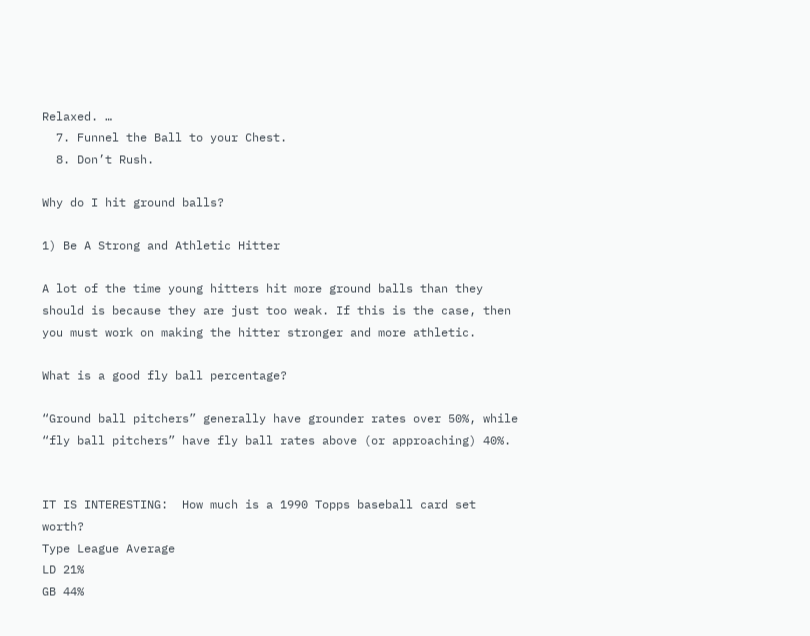Relaxed. …
  7. Funnel the Ball to your Chest.
  8. Don’t Rush.

Why do I hit ground balls?

1) Be A Strong and Athletic Hitter

A lot of the time young hitters hit more ground balls than they should is because they are just too weak. If this is the case, then you must work on making the hitter stronger and more athletic.

What is a good fly ball percentage?

“Ground ball pitchers” generally have grounder rates over 50%, while “fly ball pitchers” have fly ball rates above (or approaching) 40%.


IT IS INTERESTING:  How much is a 1990 Topps baseball card set worth?
Type League Average
LD 21%
GB 44%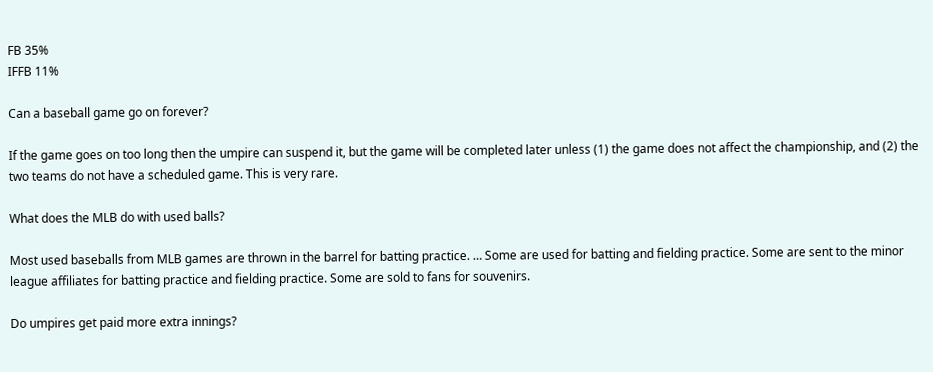FB 35%
IFFB 11%

Can a baseball game go on forever?

If the game goes on too long then the umpire can suspend it, but the game will be completed later unless (1) the game does not affect the championship, and (2) the two teams do not have a scheduled game. This is very rare.

What does the MLB do with used balls?

Most used baseballs from MLB games are thrown in the barrel for batting practice. … Some are used for batting and fielding practice. Some are sent to the minor league affiliates for batting practice and fielding practice. Some are sold to fans for souvenirs.

Do umpires get paid more extra innings?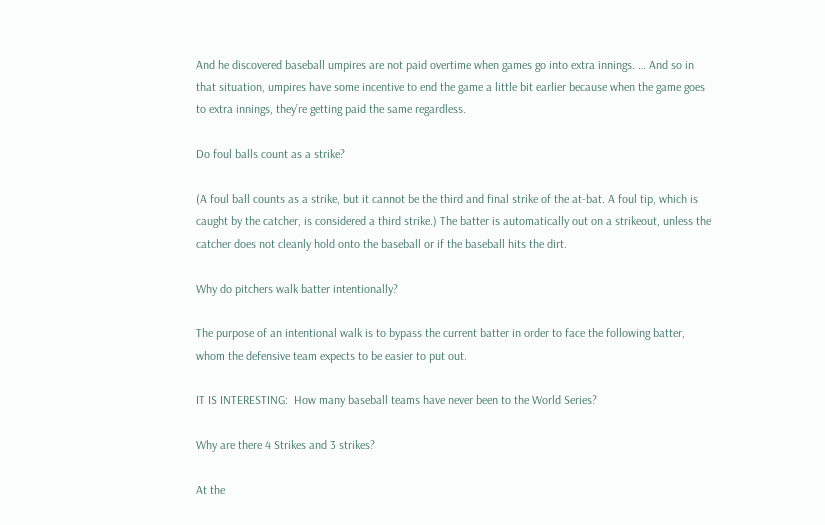And he discovered baseball umpires are not paid overtime when games go into extra innings. … And so in that situation, umpires have some incentive to end the game a little bit earlier because when the game goes to extra innings, they’re getting paid the same regardless.

Do foul balls count as a strike?

(A foul ball counts as a strike, but it cannot be the third and final strike of the at-bat. A foul tip, which is caught by the catcher, is considered a third strike.) The batter is automatically out on a strikeout, unless the catcher does not cleanly hold onto the baseball or if the baseball hits the dirt.

Why do pitchers walk batter intentionally?

The purpose of an intentional walk is to bypass the current batter in order to face the following batter, whom the defensive team expects to be easier to put out.

IT IS INTERESTING:  How many baseball teams have never been to the World Series?

Why are there 4 Strikes and 3 strikes?

At the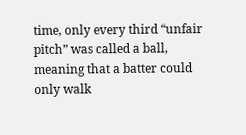time, only every third “unfair pitch” was called a ball, meaning that a batter could only walk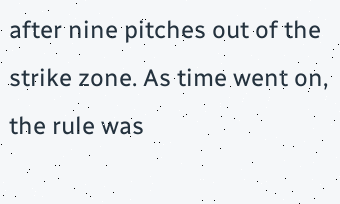after nine pitches out of the strike zone. As time went on, the rule was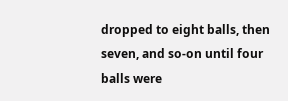dropped to eight balls, then seven, and so-on until four balls were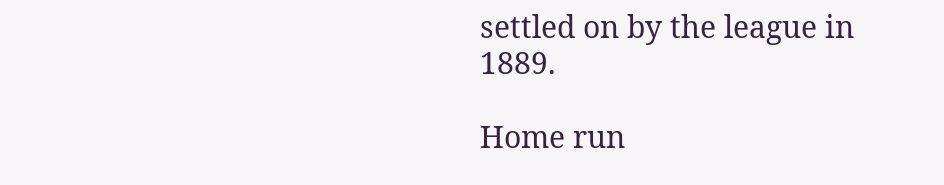settled on by the league in 1889.

Home run